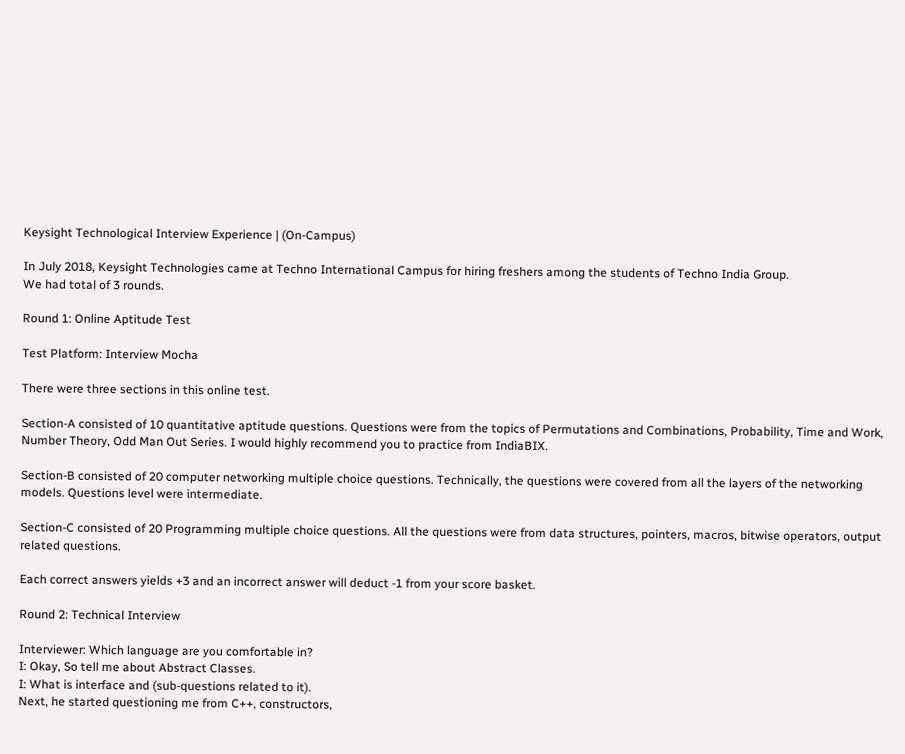Keysight Technological Interview Experience | (On-Campus)

In July 2018, Keysight Technologies came at Techno International Campus for hiring freshers among the students of Techno India Group.
We had total of 3 rounds.

Round 1: Online Aptitude Test

Test Platform: Interview Mocha

There were three sections in this online test.

Section-A consisted of 10 quantitative aptitude questions. Questions were from the topics of Permutations and Combinations, Probability, Time and Work, Number Theory, Odd Man Out Series. I would highly recommend you to practice from IndiaBIX.

Section-B consisted of 20 computer networking multiple choice questions. Technically, the questions were covered from all the layers of the networking models. Questions level were intermediate.

Section-C consisted of 20 Programming multiple choice questions. All the questions were from data structures, pointers, macros, bitwise operators, output related questions.

Each correct answers yields +3 and an incorrect answer will deduct -1 from your score basket.

Round 2: Technical Interview

Interviewer: Which language are you comfortable in?
I: Okay, So tell me about Abstract Classes.
I: What is interface and (sub-questions related to it).
Next, he started questioning me from C++, constructors,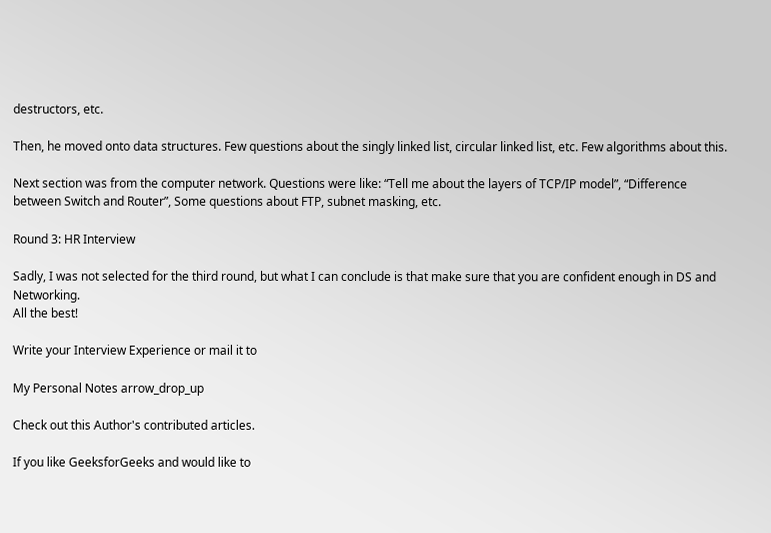destructors, etc.

Then, he moved onto data structures. Few questions about the singly linked list, circular linked list, etc. Few algorithms about this.

Next section was from the computer network. Questions were like: “Tell me about the layers of TCP/IP model”, “Difference between Switch and Router”, Some questions about FTP, subnet masking, etc.

Round 3: HR Interview

Sadly, I was not selected for the third round, but what I can conclude is that make sure that you are confident enough in DS and Networking.
All the best!

Write your Interview Experience or mail it to

My Personal Notes arrow_drop_up

Check out this Author's contributed articles.

If you like GeeksforGeeks and would like to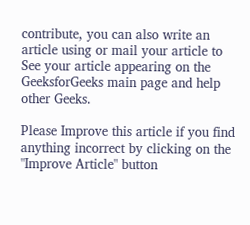contribute, you can also write an article using or mail your article to See your article appearing on the GeeksforGeeks main page and help other Geeks.

Please Improve this article if you find anything incorrect by clicking on the "Improve Article" button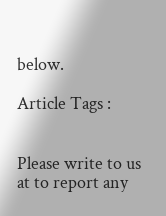below.

Article Tags :


Please write to us at to report any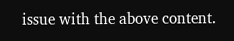issue with the above content.